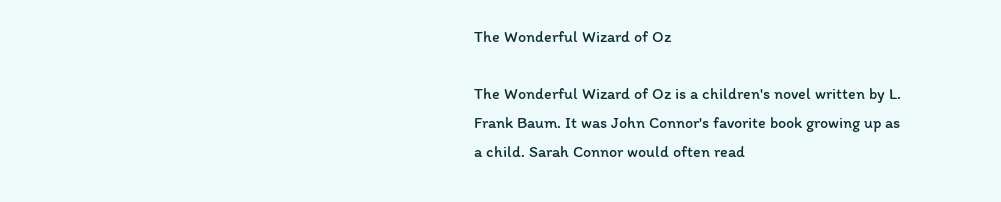The Wonderful Wizard of Oz

The Wonderful Wizard of Oz is a children's novel written by L. Frank Baum. It was John Connor's favorite book growing up as a child. Sarah Connor would often read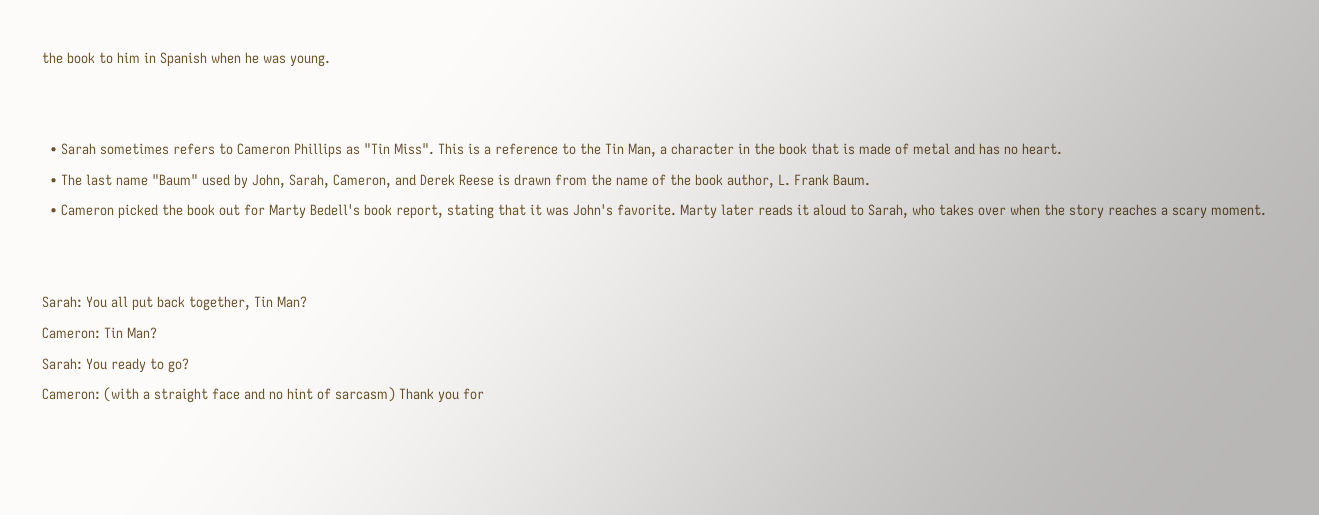the book to him in Spanish when he was young.


  • Sarah sometimes refers to Cameron Phillips as "Tin Miss". This is a reference to the Tin Man, a character in the book that is made of metal and has no heart.
  • The last name "Baum" used by John, Sarah, Cameron, and Derek Reese is drawn from the name of the book author, L. Frank Baum.
  • Cameron picked the book out for Marty Bedell's book report, stating that it was John's favorite. Marty later reads it aloud to Sarah, who takes over when the story reaches a scary moment.


Sarah: You all put back together, Tin Man?
Cameron: Tin Man?
Sarah: You ready to go?
Cameron: (with a straight face and no hint of sarcasm) Thank you for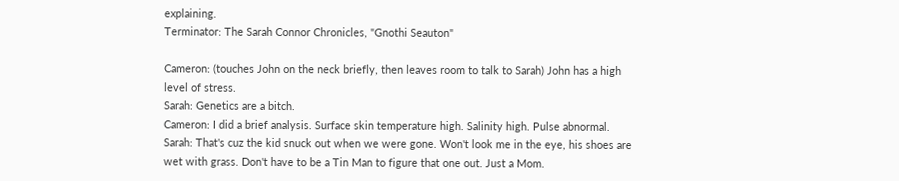explaining.
Terminator: The Sarah Connor Chronicles, "Gnothi Seauton"

Cameron: (touches John on the neck briefly, then leaves room to talk to Sarah) John has a high level of stress.
Sarah: Genetics are a bitch.
Cameron: I did a brief analysis. Surface skin temperature high. Salinity high. Pulse abnormal.
Sarah: That's cuz the kid snuck out when we were gone. Won't look me in the eye, his shoes are wet with grass. Don't have to be a Tin Man to figure that one out. Just a Mom.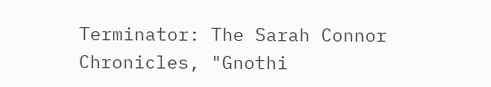Terminator: The Sarah Connor Chronicles, "Gnothi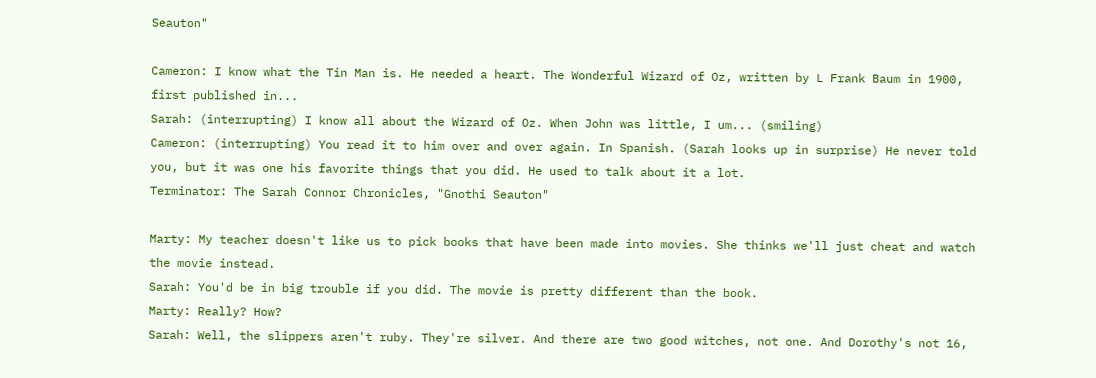Seauton"

Cameron: I know what the Tin Man is. He needed a heart. The Wonderful Wizard of Oz, written by L Frank Baum in 1900, first published in...
Sarah: (interrupting) I know all about the Wizard of Oz. When John was little, I um... (smiling)
Cameron: (interrupting) You read it to him over and over again. In Spanish. (Sarah looks up in surprise) He never told you, but it was one his favorite things that you did. He used to talk about it a lot.
Terminator: The Sarah Connor Chronicles, "Gnothi Seauton"

Marty: My teacher doesn't like us to pick books that have been made into movies. She thinks we'll just cheat and watch the movie instead.
Sarah: You'd be in big trouble if you did. The movie is pretty different than the book.
Marty: Really? How?
Sarah: Well, the slippers aren't ruby. They're silver. And there are two good witches, not one. And Dorothy's not 16,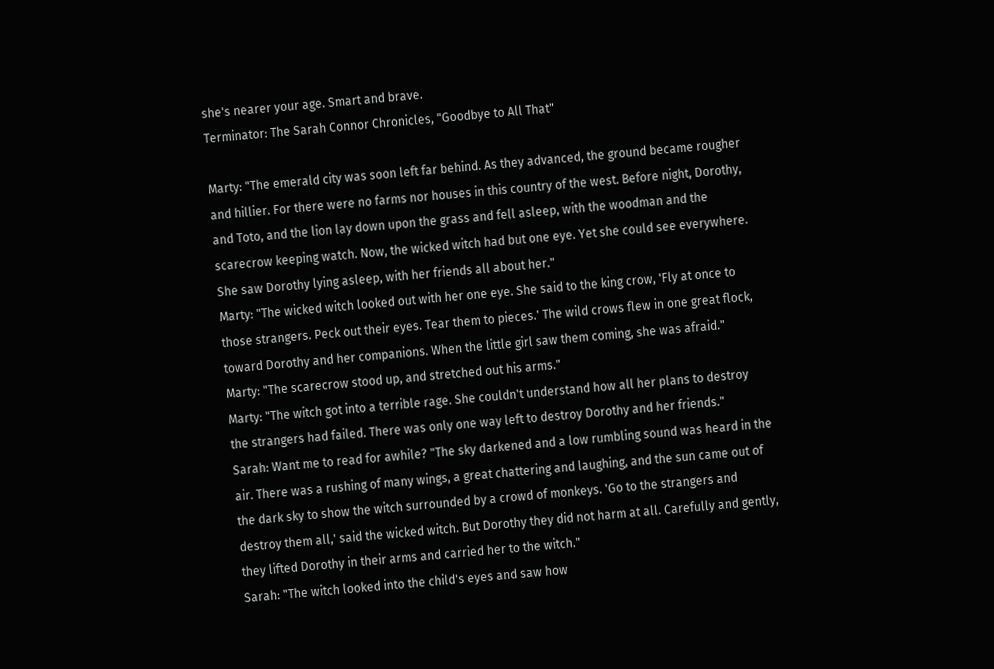she's nearer your age. Smart and brave.
Terminator: The Sarah Connor Chronicles, "Goodbye to All That"

Marty: "The emerald city was soon left far behind. As they advanced, the ground became rougher and hillier. For there were no farms nor houses in this country of the west. Before night, Dorothy, and Toto, and the lion lay down upon the grass and fell asleep, with the woodman and the scarecrow keeping watch. Now, the wicked witch had but one eye. Yet she could see everywhere. She saw Dorothy lying asleep, with her friends all about her."
Marty: "The wicked witch looked out with her one eye. She said to the king crow, 'Fly at once to those strangers. Peck out their eyes. Tear them to pieces.' The wild crows flew in one great flock, toward Dorothy and her companions. When the little girl saw them coming, she was afraid."
Marty: "The scarecrow stood up, and stretched out his arms."
Marty: "The witch got into a terrible rage. She couldn't understand how all her plans to destroy the strangers had failed. There was only one way left to destroy Dorothy and her friends."
Sarah: Want me to read for awhile? "The sky darkened and a low rumbling sound was heard in the air. There was a rushing of many wings, a great chattering and laughing, and the sun came out of the dark sky to show the witch surrounded by a crowd of monkeys. 'Go to the strangers and destroy them all,' said the wicked witch. But Dorothy they did not harm at all. Carefully and gently, they lifted Dorothy in their arms and carried her to the witch."
Sarah: "The witch looked into the child's eyes and saw how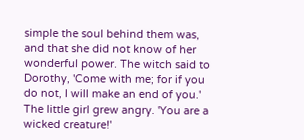simple the soul behind them was, and that she did not know of her wonderful power. The witch said to Dorothy, 'Come with me; for if you do not, I will make an end of you.' The little girl grew angry. 'You are a wicked creature!'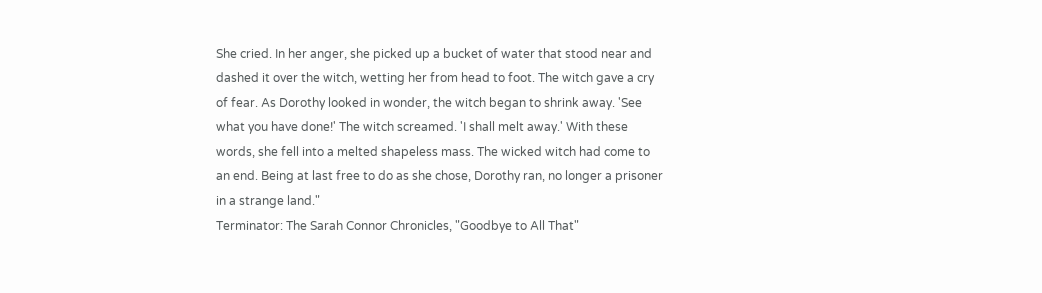She cried. In her anger, she picked up a bucket of water that stood near and dashed it over the witch, wetting her from head to foot. The witch gave a cry of fear. As Dorothy looked in wonder, the witch began to shrink away. 'See what you have done!' The witch screamed. 'I shall melt away.' With these words, she fell into a melted shapeless mass. The wicked witch had come to an end. Being at last free to do as she chose, Dorothy ran, no longer a prisoner in a strange land."
Terminator: The Sarah Connor Chronicles, "Goodbye to All That"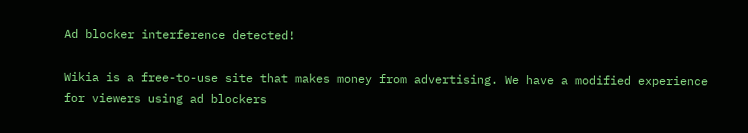Ad blocker interference detected!

Wikia is a free-to-use site that makes money from advertising. We have a modified experience for viewers using ad blockers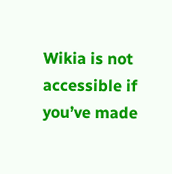Wikia is not accessible if you’ve made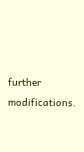further modifications.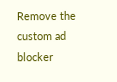Remove the custom ad blocker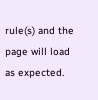rule(s) and the page will load as expected.